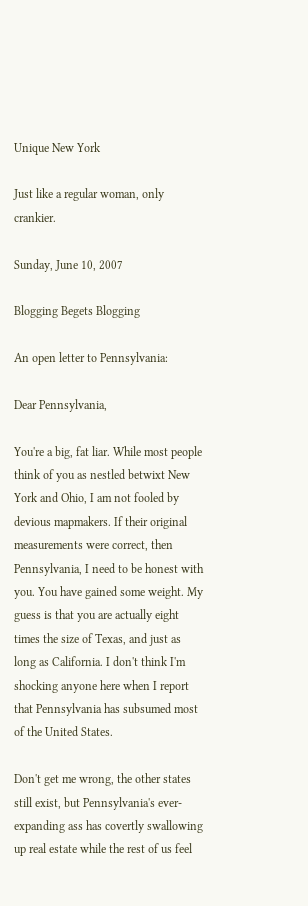Unique New York

Just like a regular woman, only crankier.

Sunday, June 10, 2007

Blogging Begets Blogging

An open letter to Pennsylvania:

Dear Pennsylvania,

You're a big, fat liar. While most people think of you as nestled betwixt New York and Ohio, I am not fooled by devious mapmakers. If their original measurements were correct, then Pennsylvania, I need to be honest with you. You have gained some weight. My guess is that you are actually eight times the size of Texas, and just as long as California. I don't think I'm shocking anyone here when I report that Pennsylvania has subsumed most of the United States.

Don't get me wrong, the other states still exist, but Pennsylvania's ever-expanding ass has covertly swallowing up real estate while the rest of us feel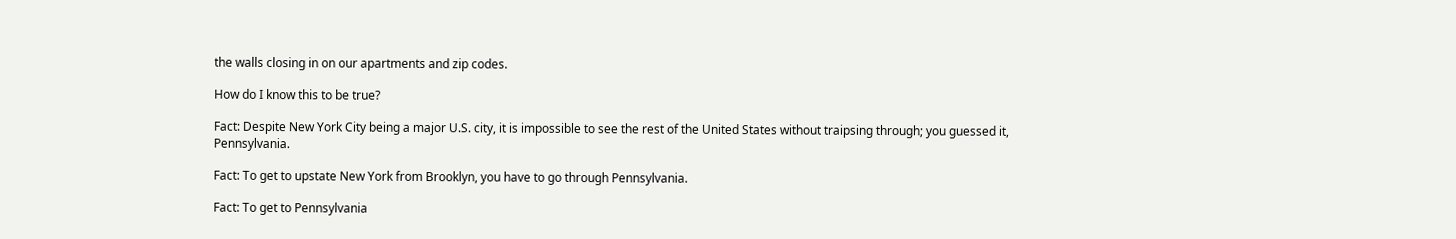the walls closing in on our apartments and zip codes.

How do I know this to be true?

Fact: Despite New York City being a major U.S. city, it is impossible to see the rest of the United States without traipsing through; you guessed it, Pennsylvania.

Fact: To get to upstate New York from Brooklyn, you have to go through Pennsylvania.

Fact: To get to Pennsylvania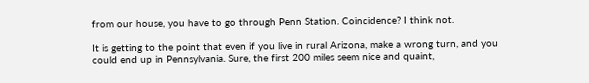from our house, you have to go through Penn Station. Coincidence? I think not.

It is getting to the point that even if you live in rural Arizona, make a wrong turn, and you could end up in Pennsylvania. Sure, the first 200 miles seem nice and quaint,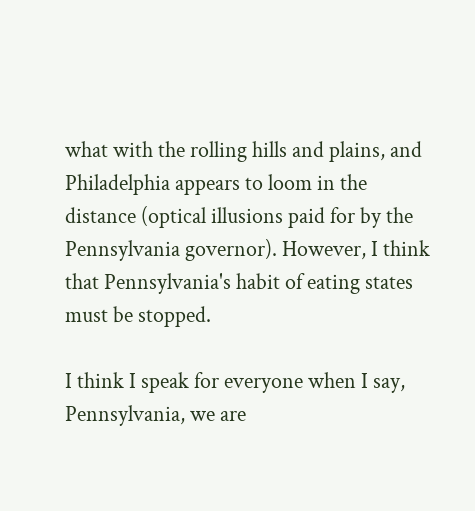what with the rolling hills and plains, and Philadelphia appears to loom in the distance (optical illusions paid for by the Pennsylvania governor). However, I think that Pennsylvania's habit of eating states must be stopped.

I think I speak for everyone when I say, Pennsylvania, we are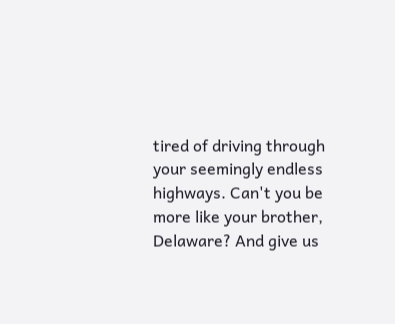tired of driving through your seemingly endless highways. Can't you be more like your brother, Delaware? And give us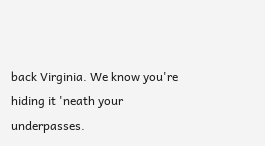back Virginia. We know you're hiding it 'neath your underpasses.